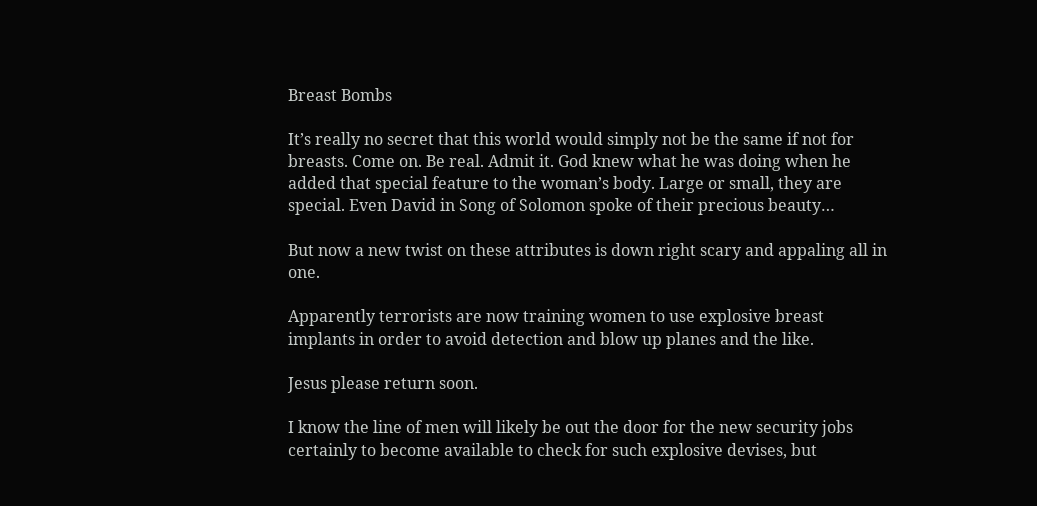Breast Bombs

It’s really no secret that this world would simply not be the same if not for breasts. Come on. Be real. Admit it. God knew what he was doing when he added that special feature to the woman’s body. Large or small, they are special. Even David in Song of Solomon spoke of their precious beauty…

But now a new twist on these attributes is down right scary and appaling all in one.

Apparently terrorists are now training women to use explosive breast implants in order to avoid detection and blow up planes and the like.

Jesus please return soon.

I know the line of men will likely be out the door for the new security jobs certainly to become available to check for such explosive devises, but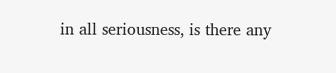in all seriousness, is there any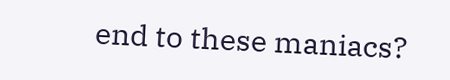end to these maniacs?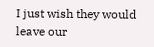I just wish they would leave our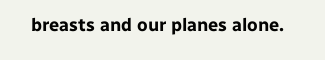breasts and our planes alone.